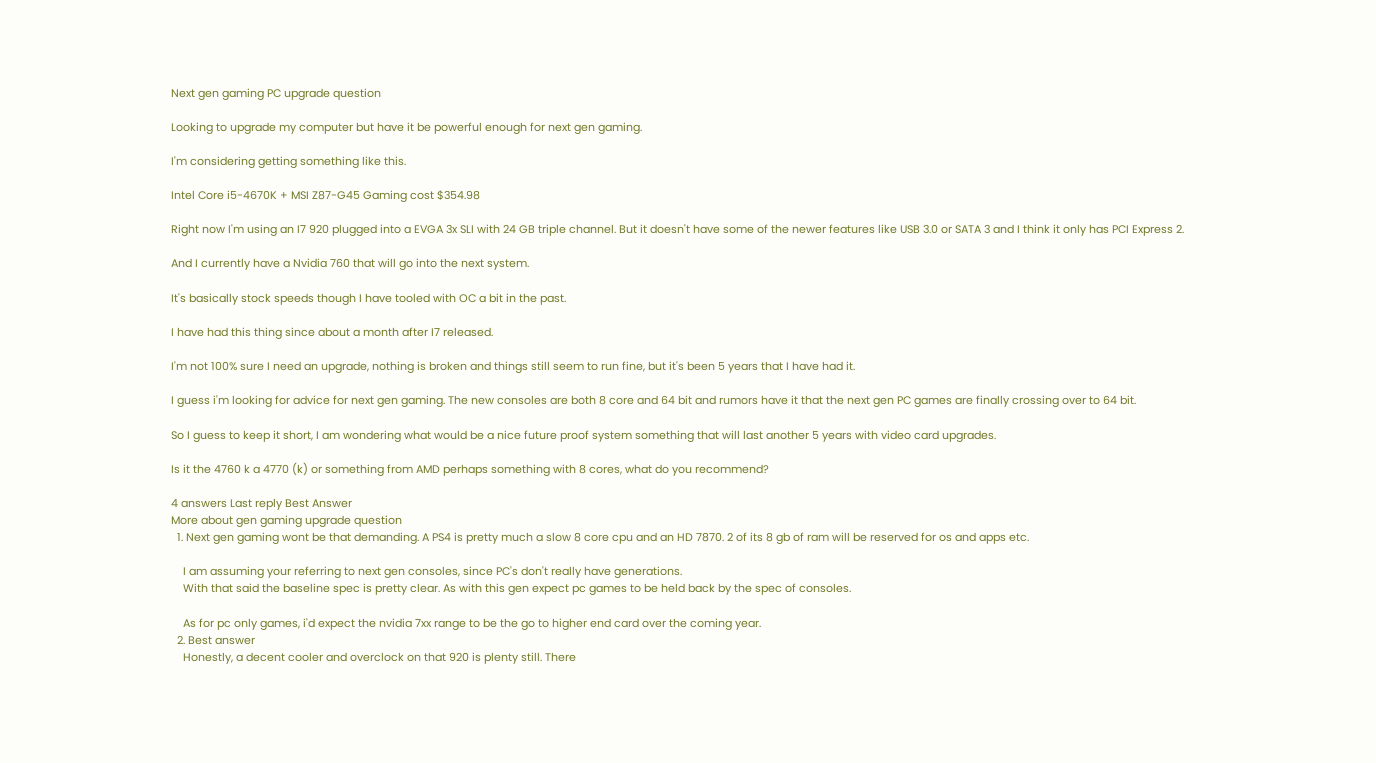Next gen gaming PC upgrade question

Looking to upgrade my computer but have it be powerful enough for next gen gaming.

I'm considering getting something like this.

Intel Core i5-4670K + MSI Z87-G45 Gaming cost $354.98

Right now I'm using an I7 920 plugged into a EVGA 3x SLI with 24 GB triple channel. But it doesn't have some of the newer features like USB 3.0 or SATA 3 and I think it only has PCI Express 2.

And I currently have a Nvidia 760 that will go into the next system.

It's basically stock speeds though I have tooled with OC a bit in the past.

I have had this thing since about a month after I7 released.

I'm not 100% sure I need an upgrade, nothing is broken and things still seem to run fine, but it's been 5 years that I have had it.

I guess i'm looking for advice for next gen gaming. The new consoles are both 8 core and 64 bit and rumors have it that the next gen PC games are finally crossing over to 64 bit.

So I guess to keep it short, I am wondering what would be a nice future proof system something that will last another 5 years with video card upgrades.

Is it the 4760 k a 4770 (k) or something from AMD perhaps something with 8 cores, what do you recommend?

4 answers Last reply Best Answer
More about gen gaming upgrade question
  1. Next gen gaming wont be that demanding. A PS4 is pretty much a slow 8 core cpu and an HD 7870. 2 of its 8 gb of ram will be reserved for os and apps etc.

    I am assuming your referring to next gen consoles, since PC's don't really have generations.
    With that said the baseline spec is pretty clear. As with this gen expect pc games to be held back by the spec of consoles.

    As for pc only games, i'd expect the nvidia 7xx range to be the go to higher end card over the coming year.
  2. Best answer
    Honestly, a decent cooler and overclock on that 920 is plenty still. There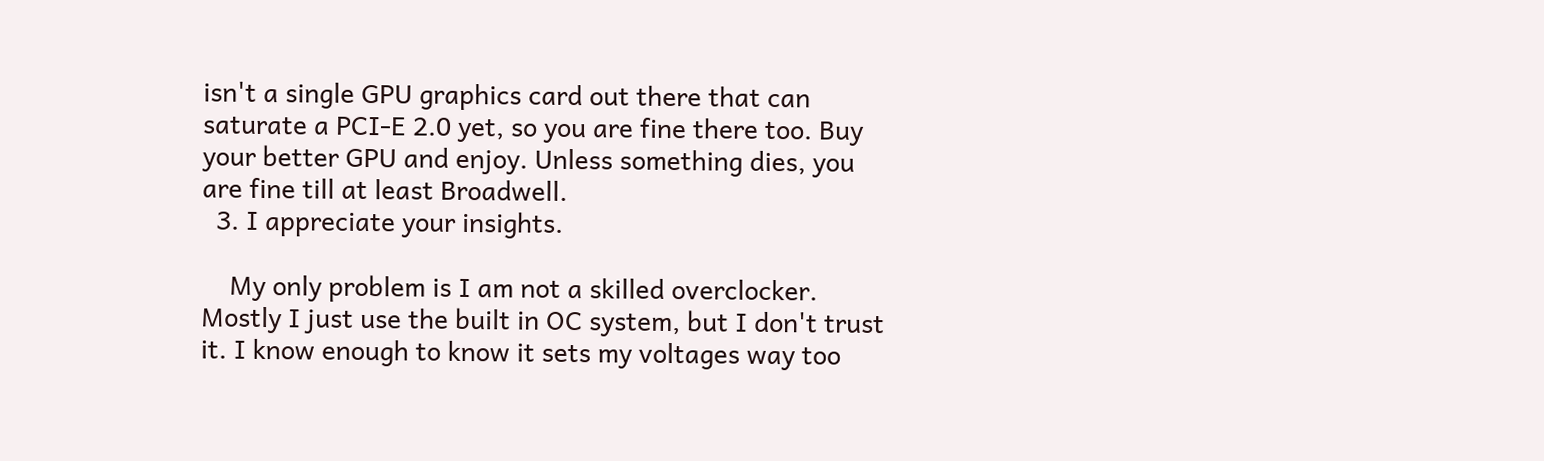isn't a single GPU graphics card out there that can saturate a PCI-E 2.0 yet, so you are fine there too. Buy your better GPU and enjoy. Unless something dies, you are fine till at least Broadwell.
  3. I appreciate your insights.

    My only problem is I am not a skilled overclocker. Mostly I just use the built in OC system, but I don't trust it. I know enough to know it sets my voltages way too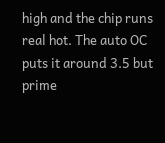high and the chip runs real hot. The auto OC puts it around 3.5 but prime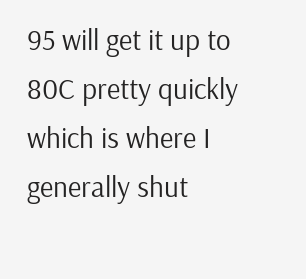95 will get it up to 80C pretty quickly which is where I generally shut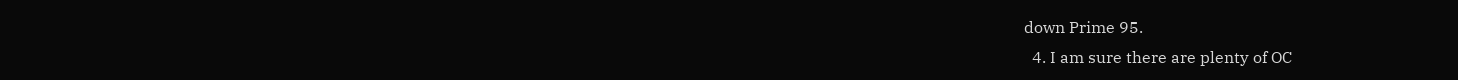down Prime 95.
  4. I am sure there are plenty of OC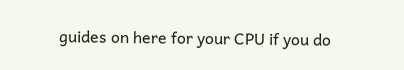guides on here for your CPU if you do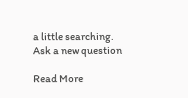a little searching.
Ask a new question

Read More